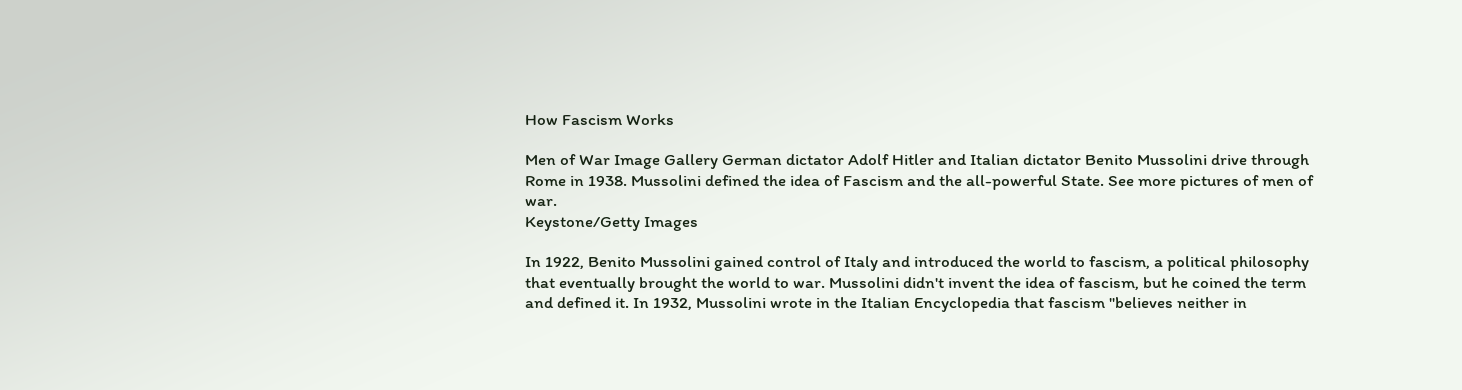How Fascism Works

Men of War Image Gallery German dictator Adolf Hitler and Italian dictator Benito Mussolini drive through Rome in 1938. Mussolini defined the idea of Fascism and the all-powerful State. See more pictures of men of war.
Keystone/Getty Images

In 1922, Benito Mussolini gained control of Italy and introduced the world to fascism, a political philosophy that eventually brought the world to war. Mussolini didn't invent the idea of fascism, but he coined the term and defined it. In 1932, Mussolini wrote in the Italian Encyclopedia that fascism "believes neither in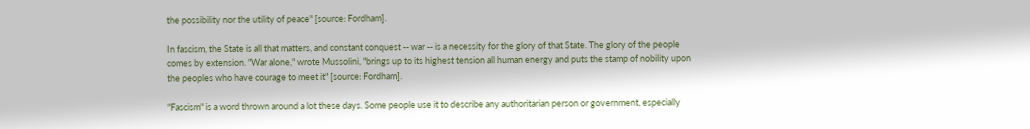the possibility nor the utility of peace" [source: Fordham].

In fascism, the State is all that matters, and constant conquest -- war -- is a necessity for the glory of that State. The glory of the people comes by extension. "War alone," wrote Mussolini, "brings up to its highest tension all human energy and puts the stamp of nobility upon the peoples who have courage to meet it" [source: Fordham].

"Fascism" is a word thrown around a lot these days. Some people use it to describe any authoritarian person or government, especially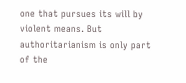one that pursues its will by violent means. But authoritarianism is only part of the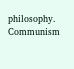philosophy. Communism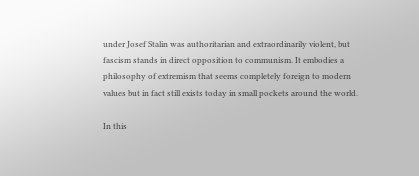under Josef Stalin was authoritarian and extraordinarily violent, but fascism stands in direct opposition to communism. It embodies a philosophy of extremism that seems completely foreign to modern values but in fact still exists today in small pockets around the world.

In this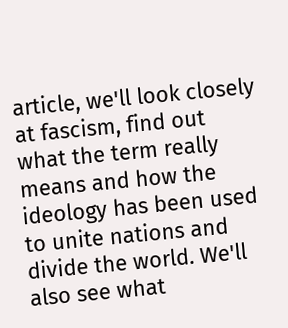article, we'll look closely at fascism, find out what the term really means and how the ideology has been used to unite nations and divide the world. We'll also see what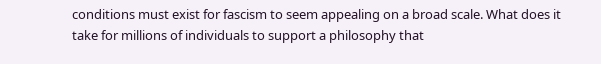conditions must exist for fascism to seem appealing on a broad scale. What does it take for millions of individuals to support a philosophy that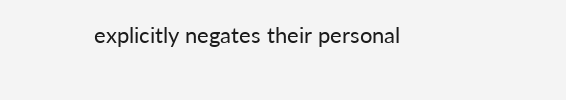explicitly negates their personal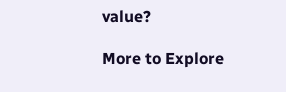value?

More to Explore